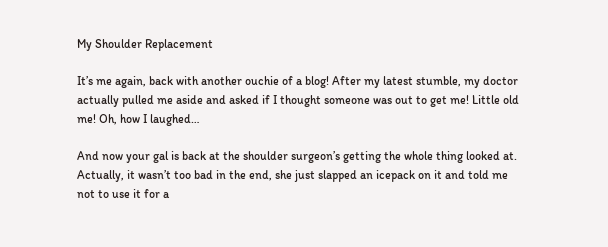My Shoulder Replacement

It’s me again, back with another ouchie of a blog! After my latest stumble, my doctor actually pulled me aside and asked if I thought someone was out to get me! Little old me! Oh, how I laughed…

And now your gal is back at the shoulder surgeon’s getting the whole thing looked at. Actually, it wasn’t too bad in the end, she just slapped an icepack on it and told me not to use it for a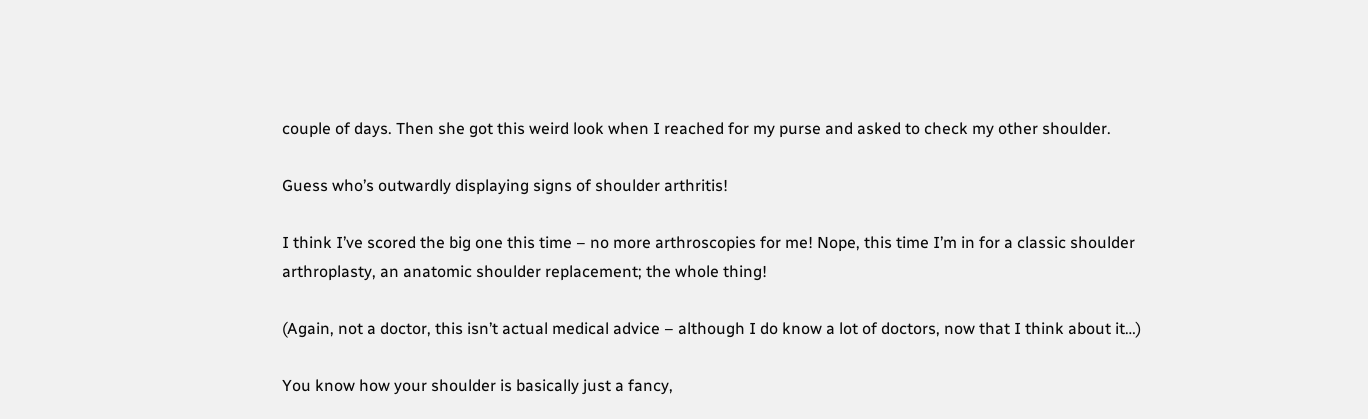couple of days. Then she got this weird look when I reached for my purse and asked to check my other shoulder.

Guess who’s outwardly displaying signs of shoulder arthritis!

I think I’ve scored the big one this time – no more arthroscopies for me! Nope, this time I’m in for a classic shoulder arthroplasty, an anatomic shoulder replacement; the whole thing!

(Again, not a doctor, this isn’t actual medical advice – although I do know a lot of doctors, now that I think about it…)

You know how your shoulder is basically just a fancy,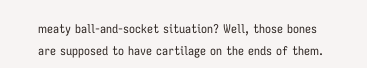meaty ball-and-socket situation? Well, those bones are supposed to have cartilage on the ends of them.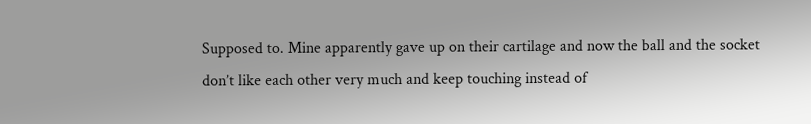Supposed to. Mine apparently gave up on their cartilage and now the ball and the socket don’t like each other very much and keep touching instead of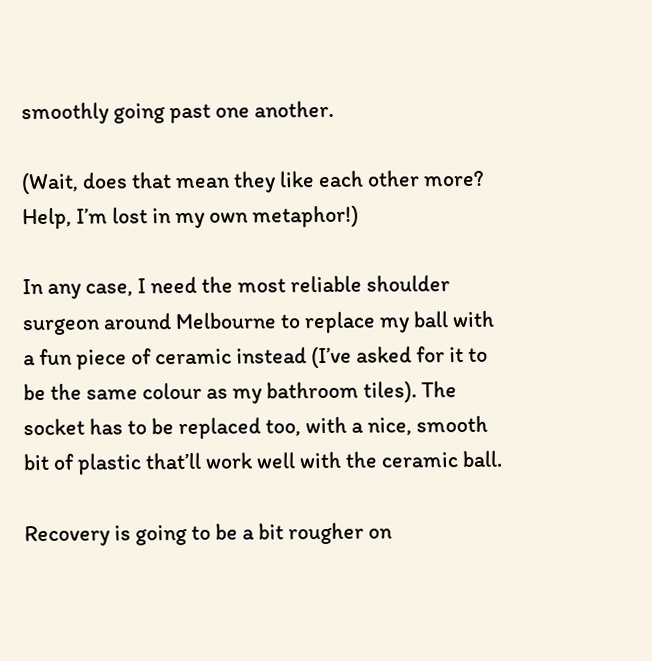smoothly going past one another.

(Wait, does that mean they like each other more? Help, I’m lost in my own metaphor!)

In any case, I need the most reliable shoulder surgeon around Melbourne to replace my ball with a fun piece of ceramic instead (I’ve asked for it to be the same colour as my bathroom tiles). The socket has to be replaced too, with a nice, smooth bit of plastic that’ll work well with the ceramic ball.

Recovery is going to be a bit rougher on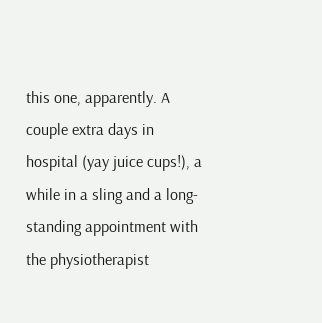this one, apparently. A couple extra days in hospital (yay juice cups!), a while in a sling and a long-standing appointment with the physiotherapist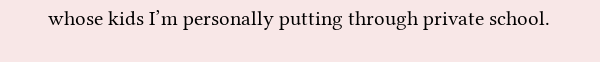whose kids I’m personally putting through private school.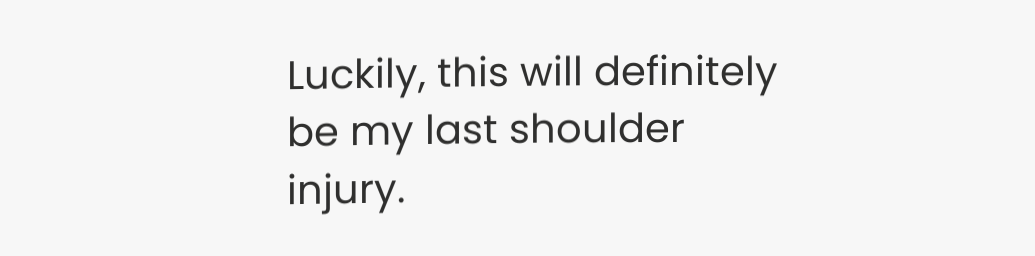Luckily, this will definitely be my last shoulder injury.